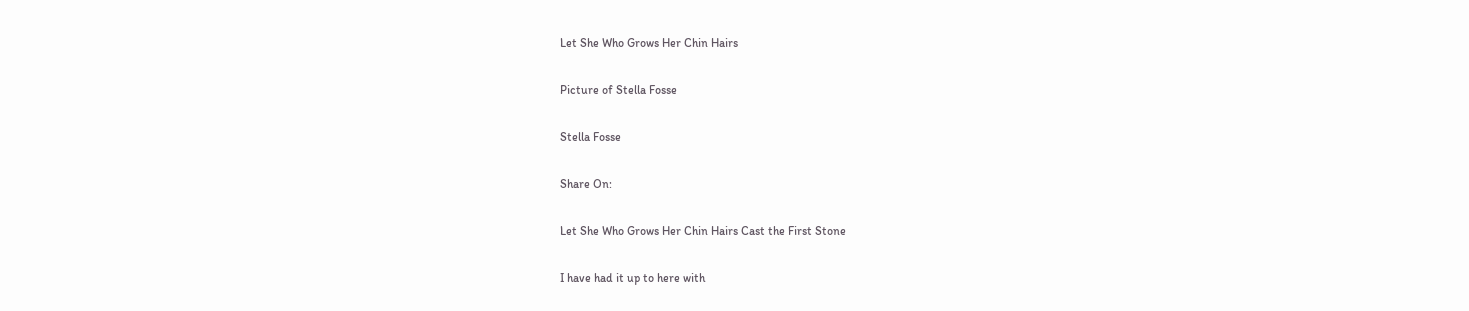Let She Who Grows Her Chin Hairs

Picture of Stella Fosse

Stella Fosse

Share On:

Let She Who Grows Her Chin Hairs Cast the First Stone

I have had it up to here with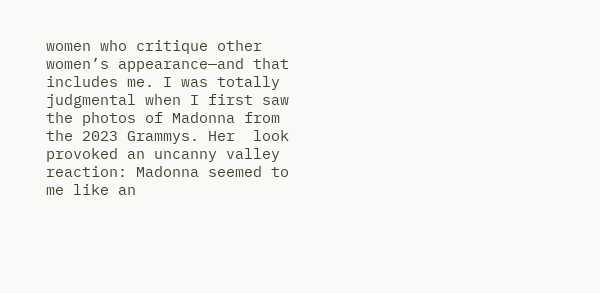women who critique other women’s appearance—and that includes me. I was totally judgmental when I first saw the photos of Madonna from the 2023 Grammys. Her  look provoked an uncanny valley reaction: Madonna seemed to me like an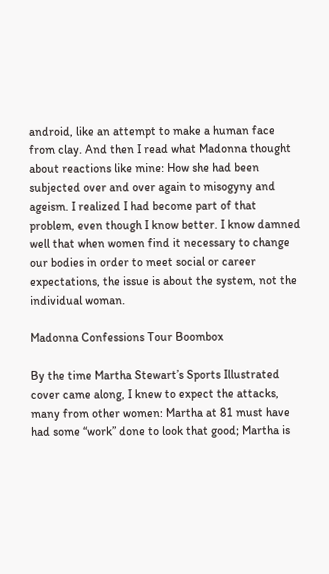android, like an attempt to make a human face from clay. And then I read what Madonna thought about reactions like mine: How she had been subjected over and over again to misogyny and ageism. I realized I had become part of that problem, even though I know better. I know damned well that when women find it necessary to change our bodies in order to meet social or career expectations, the issue is about the system, not the individual woman.

Madonna Confessions Tour Boombox

By the time Martha Stewart’s Sports Illustrated cover came along, I knew to expect the attacks, many from other women: Martha at 81 must have had some “work” done to look that good; Martha is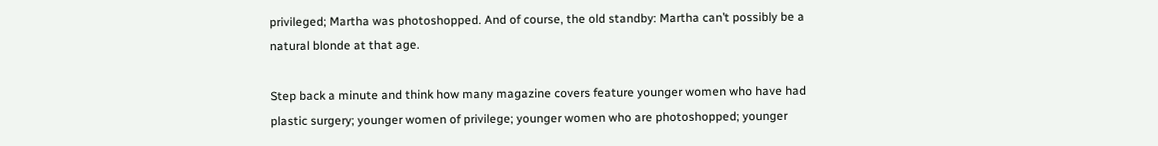privileged; Martha was photoshopped. And of course, the old standby: Martha can’t possibly be a natural blonde at that age.

Step back a minute and think how many magazine covers feature younger women who have had plastic surgery; younger women of privilege; younger women who are photoshopped; younger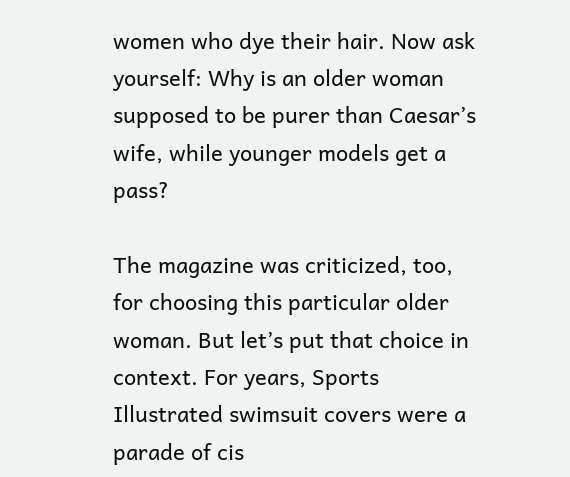women who dye their hair. Now ask yourself: Why is an older woman supposed to be purer than Caesar’s wife, while younger models get a pass?

The magazine was criticized, too, for choosing this particular older woman. But let’s put that choice in context. For years, Sports Illustrated swimsuit covers were a parade of cis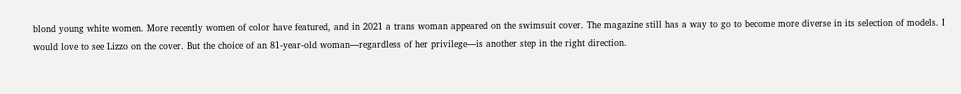blond young white women. More recently women of color have featured, and in 2021 a trans woman appeared on the swimsuit cover. The magazine still has a way to go to become more diverse in its selection of models. I would love to see Lizzo on the cover. But the choice of an 81-year-old woman—regardless of her privilege—is another step in the right direction.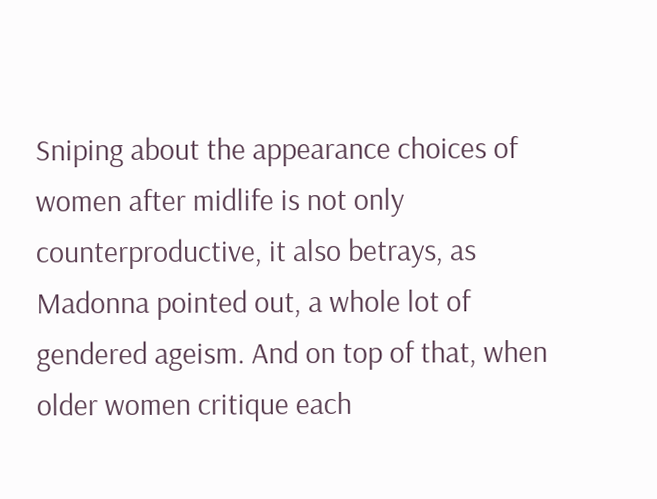Sniping about the appearance choices of women after midlife is not only counterproductive, it also betrays, as Madonna pointed out, a whole lot of gendered ageism. And on top of that, when older women critique each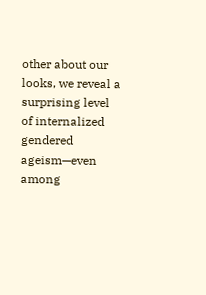other about our looks, we reveal a surprising level of internalized gendered ageism—even among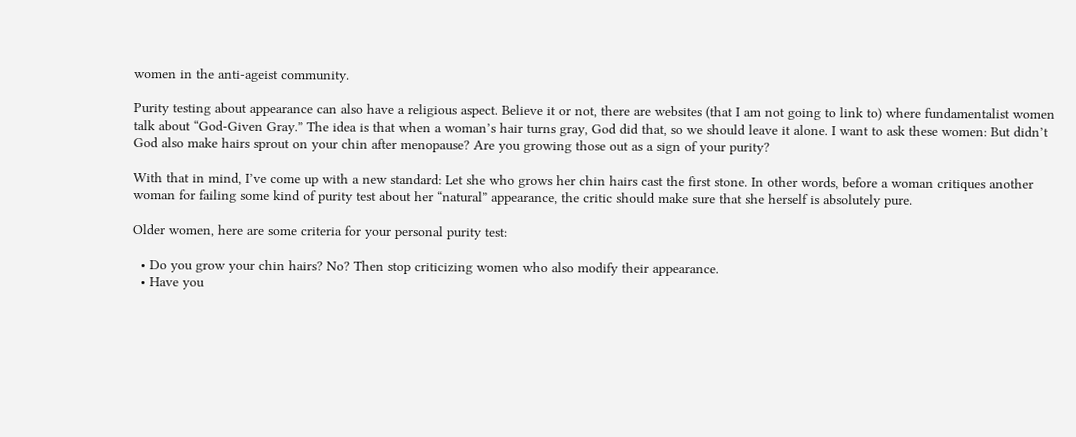women in the anti-ageist community.

Purity testing about appearance can also have a religious aspect. Believe it or not, there are websites (that I am not going to link to) where fundamentalist women talk about “God-Given Gray.” The idea is that when a woman’s hair turns gray, God did that, so we should leave it alone. I want to ask these women: But didn’t God also make hairs sprout on your chin after menopause? Are you growing those out as a sign of your purity?

With that in mind, I’ve come up with a new standard: Let she who grows her chin hairs cast the first stone. In other words, before a woman critiques another woman for failing some kind of purity test about her “natural” appearance, the critic should make sure that she herself is absolutely pure.

Older women, here are some criteria for your personal purity test:

  • Do you grow your chin hairs? No? Then stop criticizing women who also modify their appearance.
  • Have you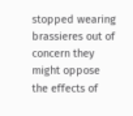stopped wearing brassieres out of concern they might oppose the effects of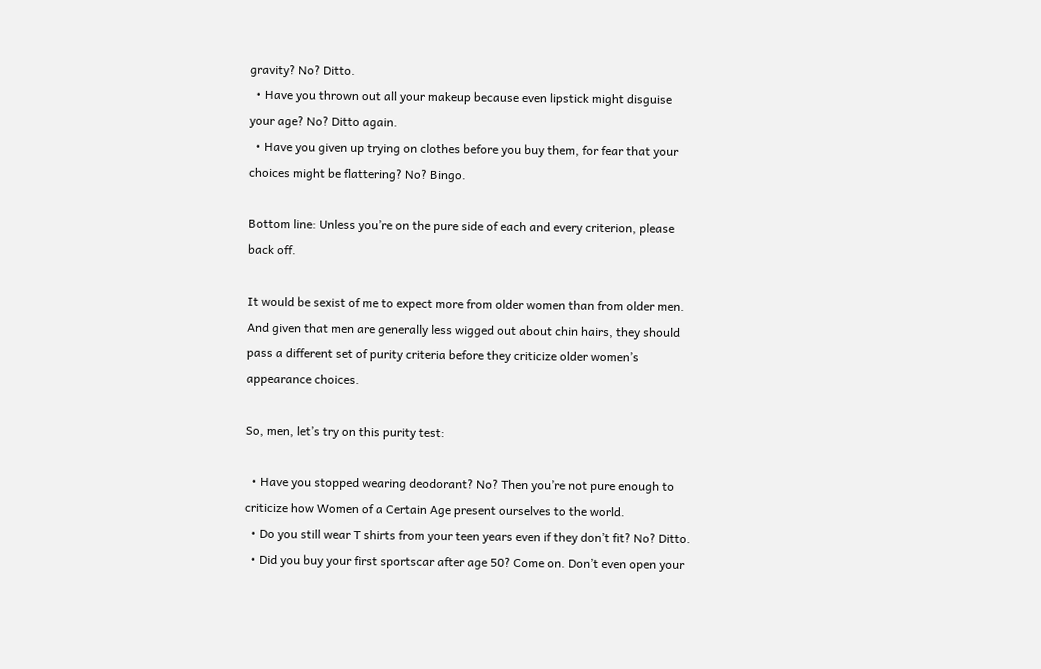gravity? No? Ditto.
  • Have you thrown out all your makeup because even lipstick might disguise your age? No? Ditto again.
  • Have you given up trying on clothes before you buy them, for fear that your choices might be flattering? No? Bingo.

Bottom line: Unless you’re on the pure side of each and every criterion, please back off.

It would be sexist of me to expect more from older women than from older men. And given that men are generally less wigged out about chin hairs, they should pass a different set of purity criteria before they criticize older women’s appearance choices.

So, men, let’s try on this purity test:

  • Have you stopped wearing deodorant? No? Then you’re not pure enough to criticize how Women of a Certain Age present ourselves to the world.
  • Do you still wear T shirts from your teen years even if they don’t fit? No? Ditto.
  • Did you buy your first sportscar after age 50? Come on. Don’t even open your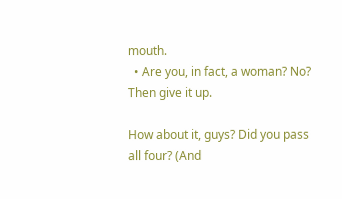mouth.
  • Are you, in fact, a woman? No? Then give it up.

How about it, guys? Did you pass all four? (And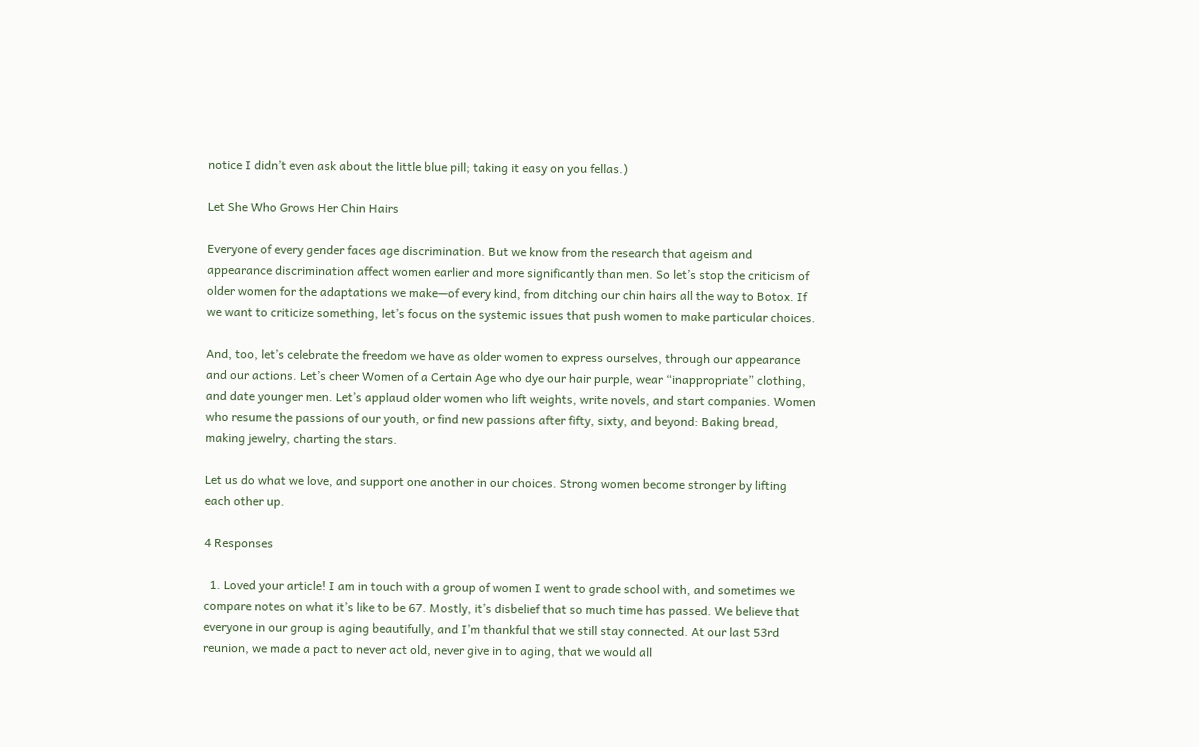notice I didn’t even ask about the little blue pill; taking it easy on you fellas.)

Let She Who Grows Her Chin Hairs

Everyone of every gender faces age discrimination. But we know from the research that ageism and appearance discrimination affect women earlier and more significantly than men. So let’s stop the criticism of older women for the adaptations we make—of every kind, from ditching our chin hairs all the way to Botox. If we want to criticize something, let’s focus on the systemic issues that push women to make particular choices.

And, too, let’s celebrate the freedom we have as older women to express ourselves, through our appearance and our actions. Let’s cheer Women of a Certain Age who dye our hair purple, wear “inappropriate” clothing, and date younger men. Let’s applaud older women who lift weights, write novels, and start companies. Women who resume the passions of our youth, or find new passions after fifty, sixty, and beyond: Baking bread, making jewelry, charting the stars.

Let us do what we love, and support one another in our choices. Strong women become stronger by lifting each other up.

4 Responses

  1. Loved your article! I am in touch with a group of women I went to grade school with, and sometimes we compare notes on what it’s like to be 67. Mostly, it’s disbelief that so much time has passed. We believe that everyone in our group is aging beautifully, and I’m thankful that we still stay connected. At our last 53rd reunion, we made a pact to never act old, never give in to aging, that we would all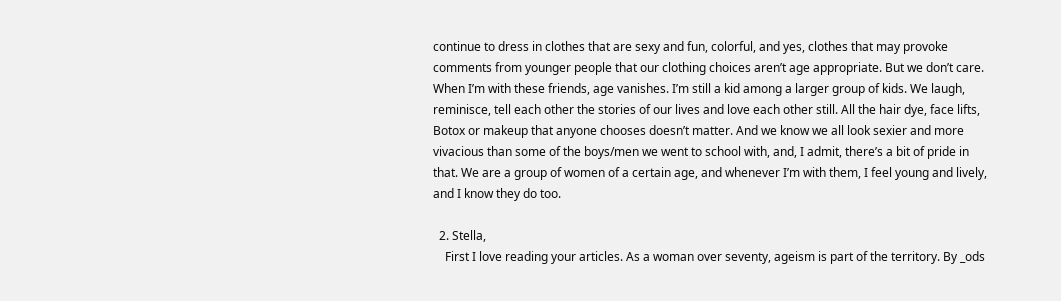continue to dress in clothes that are sexy and fun, colorful, and yes, clothes that may provoke comments from younger people that our clothing choices aren’t age appropriate. But we don’t care. When I’m with these friends, age vanishes. I’m still a kid among a larger group of kids. We laugh, reminisce, tell each other the stories of our lives and love each other still. All the hair dye, face lifts, Botox or makeup that anyone chooses doesn’t matter. And we know we all look sexier and more vivacious than some of the boys/men we went to school with, and, I admit, there’s a bit of pride in that. We are a group of women of a certain age, and whenever I’m with them, I feel young and lively, and I know they do too.

  2. Stella,
    First I love reading your articles. As a woman over seventy, ageism is part of the territory. By _ods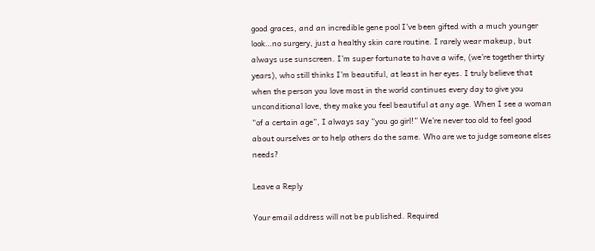good graces, and an incredible gene pool I’ve been gifted with a much younger look…no surgery, just a healthy skin care routine. I rarely wear makeup, but always use sunscreen. I’m super fortunate to have a wife, (we’re together thirty years), who still thinks I’m beautiful, at least in her eyes. I truly believe that when the person you love most in the world continues every day to give you unconditional love, they make you feel beautiful at any age. When I see a woman “of a certain age”, I always say “you go girl!” We’re never too old to feel good about ourselves or to help others do the same. Who are we to judge someone elses needs?

Leave a Reply

Your email address will not be published. Required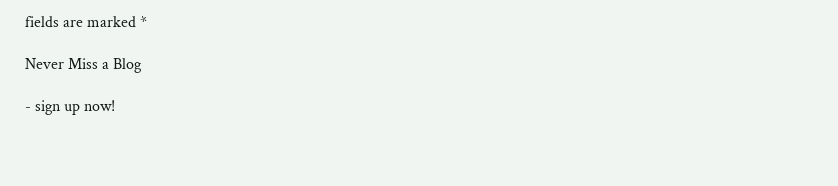fields are marked *

Never Miss a Blog

- sign up now!